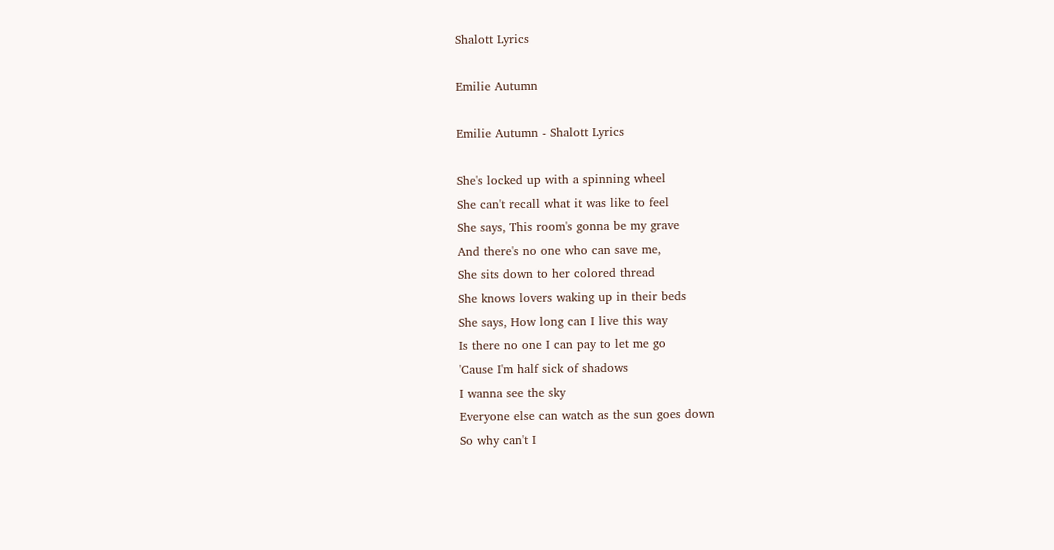Shalott Lyrics

Emilie Autumn

Emilie Autumn - Shalott Lyrics

She's locked up with a spinning wheel
She can't recall what it was like to feel
She says, This room's gonna be my grave
And there's no one who can save me,
She sits down to her colored thread
She knows lovers waking up in their beds
She says, How long can I live this way
Is there no one I can pay to let me go
'Cause I'm half sick of shadows
I wanna see the sky
Everyone else can watch as the sun goes down
So why can't I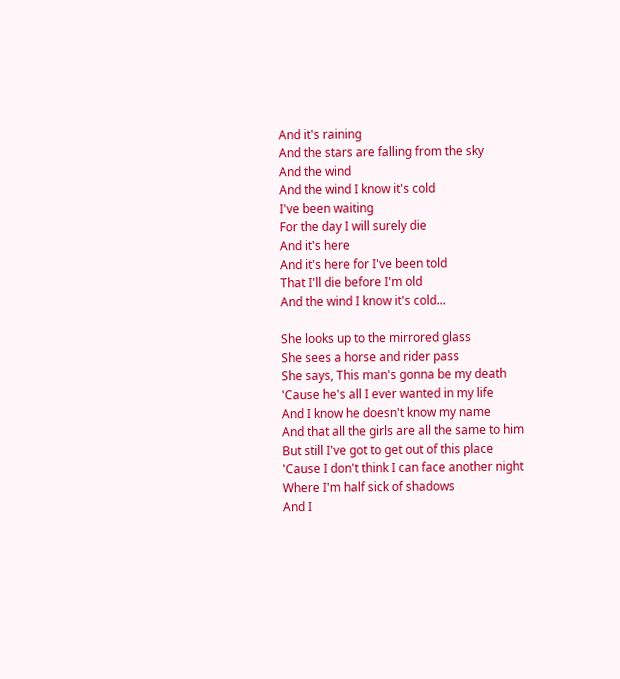And it's raining
And the stars are falling from the sky
And the wind
And the wind I know it's cold
I've been waiting
For the day I will surely die
And it's here
And it's here for I've been told
That I'll die before I'm old
And the wind I know it's cold...

She looks up to the mirrored glass
She sees a horse and rider pass
She says, This man's gonna be my death
'Cause he's all I ever wanted in my life
And I know he doesn't know my name
And that all the girls are all the same to him
But still I've got to get out of this place
'Cause I don't think I can face another night
Where I'm half sick of shadows
And I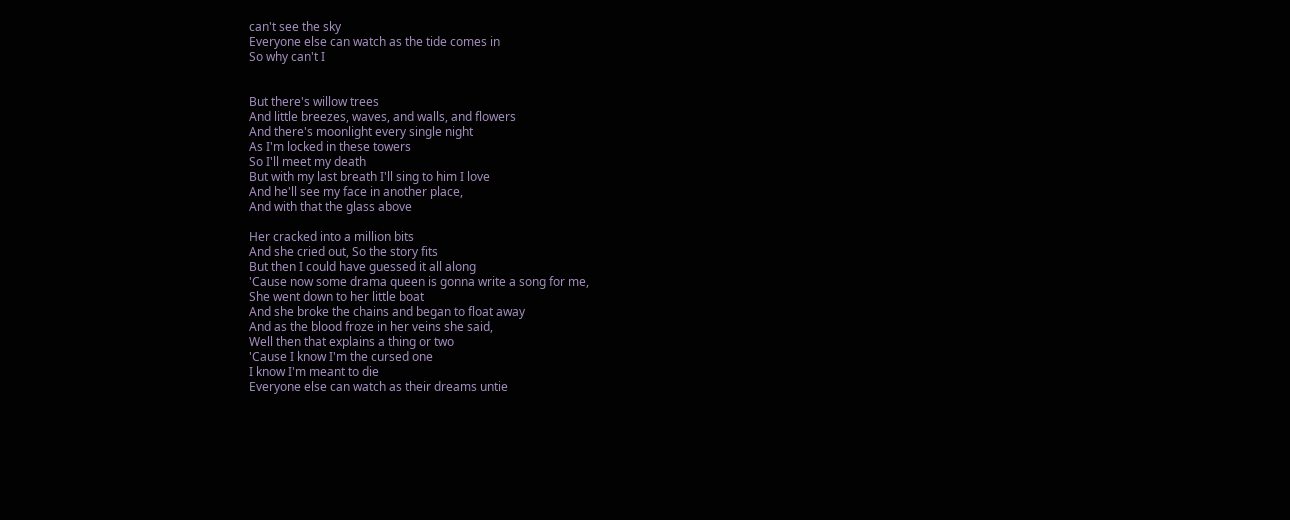can't see the sky
Everyone else can watch as the tide comes in
So why can't I


But there's willow trees
And little breezes, waves, and walls, and flowers
And there's moonlight every single night
As I'm locked in these towers
So I'll meet my death
But with my last breath I'll sing to him I love
And he'll see my face in another place,
And with that the glass above

Her cracked into a million bits
And she cried out, So the story fits
But then I could have guessed it all along
'Cause now some drama queen is gonna write a song for me,
She went down to her little boat
And she broke the chains and began to float away
And as the blood froze in her veins she said,
Well then that explains a thing or two
'Cause I know I'm the cursed one
I know I'm meant to die
Everyone else can watch as their dreams untie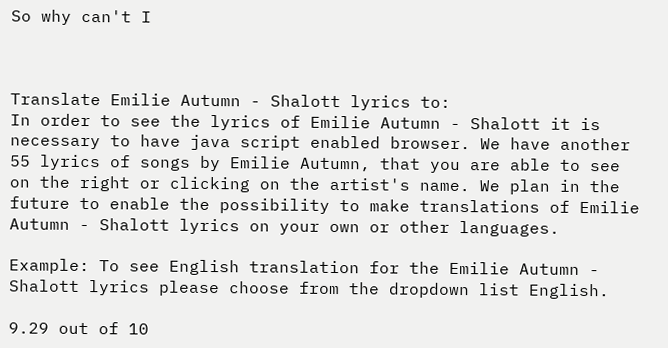So why can't I



Translate Emilie Autumn - Shalott lyrics to:
In order to see the lyrics of Emilie Autumn - Shalott it is necessary to have java script enabled browser. We have another 55 lyrics of songs by Emilie Autumn, that you are able to see on the right or clicking on the artist's name. We plan in the future to enable the possibility to make translations of Emilie Autumn - Shalott lyrics on your own or other languages.

Example: To see English translation for the Emilie Autumn - Shalott lyrics please choose from the dropdown list English.

9.29 out of 10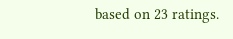based on 23 ratings.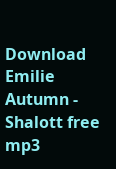Download Emilie Autumn - Shalott free mp3